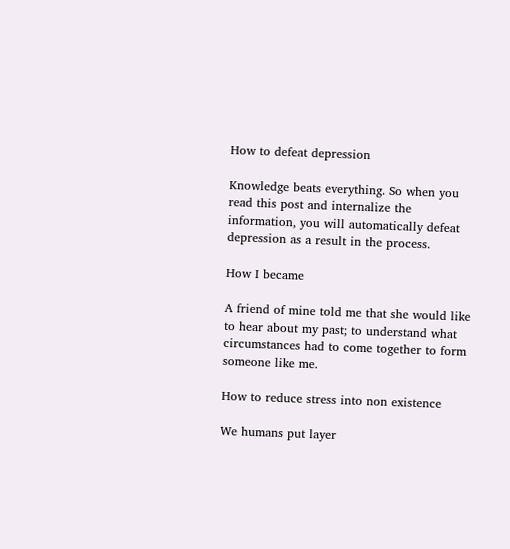How to defeat depression

Knowledge beats everything. So when you read this post and internalize the information, you will automatically defeat depression as a result in the process.

How I became

A friend of mine told me that she would like to hear about my past; to understand what circumstances had to come together to form someone like me.

How to reduce stress into non existence

We humans put layer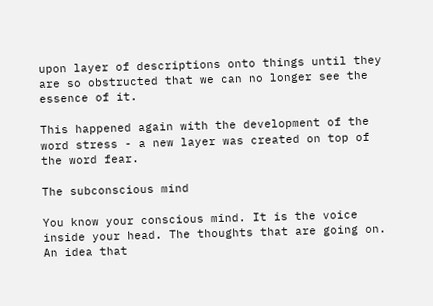upon layer of descriptions onto things until they are so obstructed that we can no longer see the essence of it.

This happened again with the development of the word stress - a new layer was created on top of the word fear.

The subconscious mind

You know your conscious mind. It is the voice inside your head. The thoughts that are going on. An idea that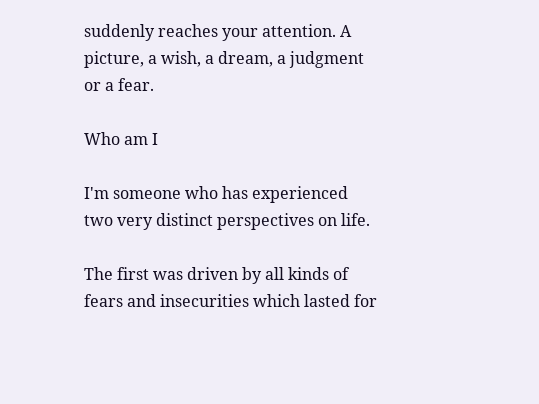suddenly reaches your attention. A picture, a wish, a dream, a judgment or a fear.

Who am I

I'm someone who has experienced two very distinct perspectives on life.

The first was driven by all kinds of fears and insecurities which lasted for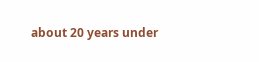about 20 years under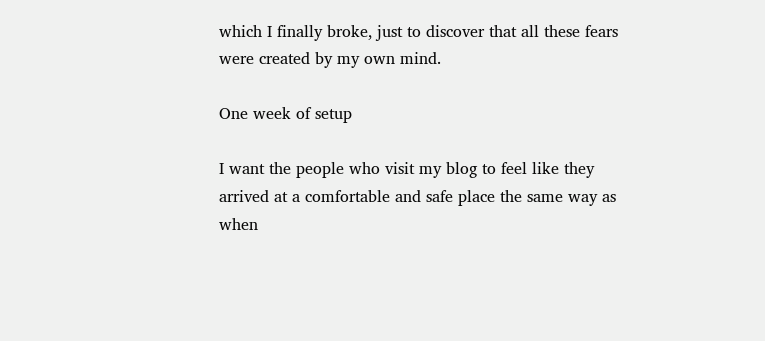which I finally broke, just to discover that all these fears were created by my own mind.

One week of setup

I want the people who visit my blog to feel like they arrived at a comfortable and safe place the same way as when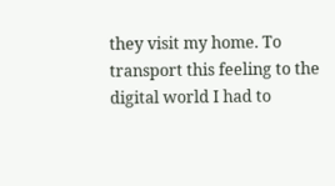they visit my home. To transport this feeling to the digital world I had to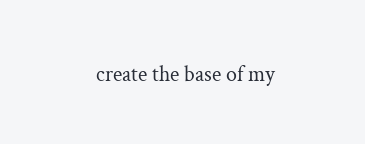create the base of my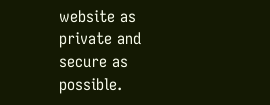website as private and secure as possible.